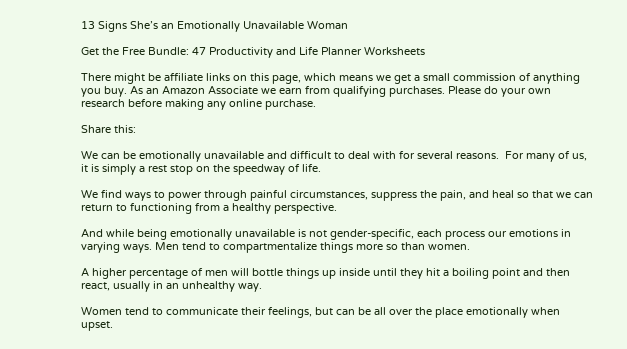13 Signs She’s an Emotionally Unavailable Woman

Get the Free Bundle: 47 Productivity and Life Planner Worksheets

There might be affiliate links on this page, which means we get a small commission of anything you buy. As an Amazon Associate we earn from qualifying purchases. Please do your own research before making any online purchase.

Share this:

We can be emotionally unavailable and difficult to deal with for several reasons.  For many of us, it is simply a rest stop on the speedway of life.

We find ways to power through painful circumstances, suppress the pain, and heal so that we can return to functioning from a healthy perspective.

And while being emotionally unavailable is not gender-specific, each process our emotions in varying ways. Men tend to compartmentalize things more so than women.

A higher percentage of men will bottle things up inside until they hit a boiling point and then react, usually in an unhealthy way.

Women tend to communicate their feelings, but can be all over the place emotionally when upset.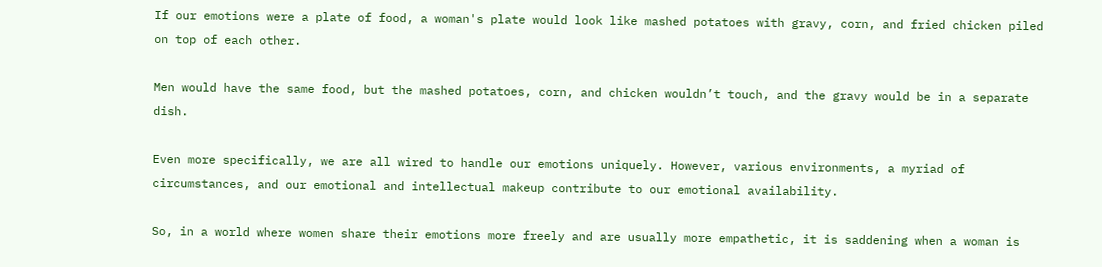If our emotions were a plate of food, a woman's plate would look like mashed potatoes with gravy, corn, and fried chicken piled on top of each other.

Men would have the same food, but the mashed potatoes, corn, and chicken wouldn’t touch, and the gravy would be in a separate dish.

Even more specifically, we are all wired to handle our emotions uniquely. However, various environments, a myriad of circumstances, and our emotional and intellectual makeup contribute to our emotional availability.

So, in a world where women share their emotions more freely and are usually more empathetic, it is saddening when a woman is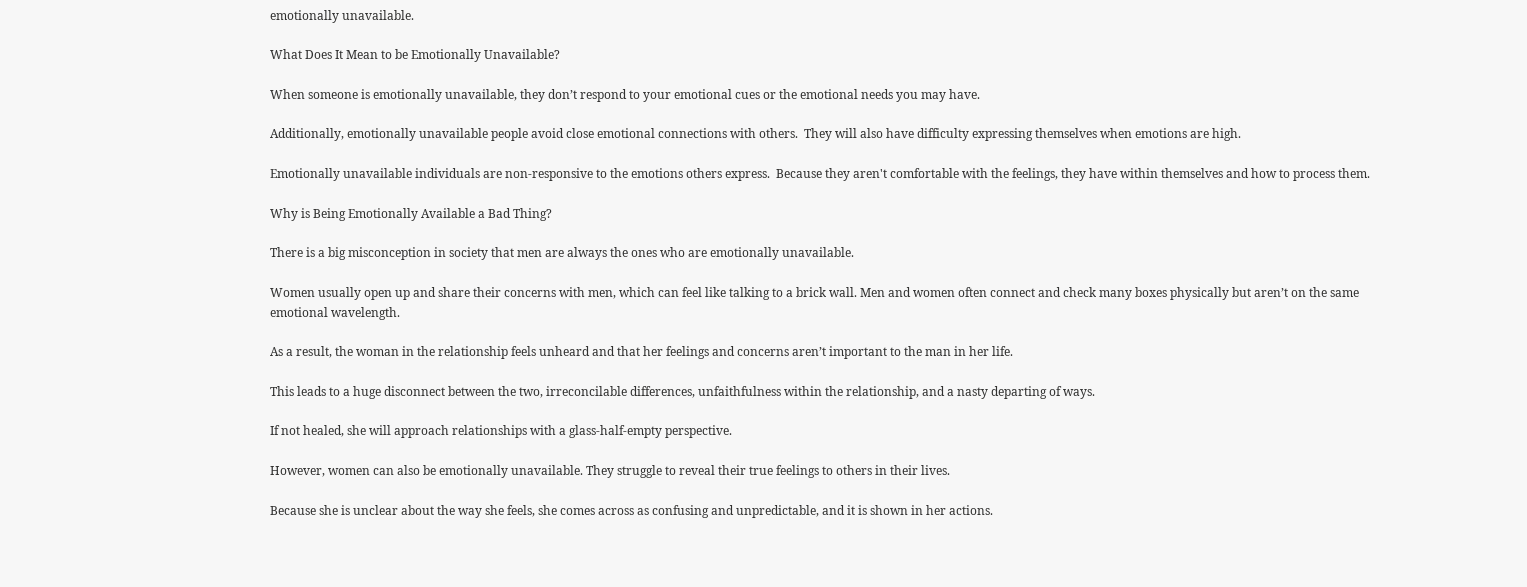emotionally unavailable.

What Does It Mean to be Emotionally Unavailable?

When someone is emotionally unavailable, they don’t respond to your emotional cues or the emotional needs you may have.

Additionally, emotionally unavailable people avoid close emotional connections with others.  They will also have difficulty expressing themselves when emotions are high.

Emotionally unavailable individuals are non-responsive to the emotions others express.  Because they aren't comfortable with the feelings, they have within themselves and how to process them.

Why is Being Emotionally Available a Bad Thing?

There is a big misconception in society that men are always the ones who are emotionally unavailable.

Women usually open up and share their concerns with men, which can feel like talking to a brick wall. Men and women often connect and check many boxes physically but aren’t on the same emotional wavelength.

As a result, the woman in the relationship feels unheard and that her feelings and concerns aren’t important to the man in her life.

This leads to a huge disconnect between the two, irreconcilable differences, unfaithfulness within the relationship, and a nasty departing of ways.

If not healed, she will approach relationships with a glass-half-empty perspective.

However, women can also be emotionally unavailable. They struggle to reveal their true feelings to others in their lives.

Because she is unclear about the way she feels, she comes across as confusing and unpredictable, and it is shown in her actions.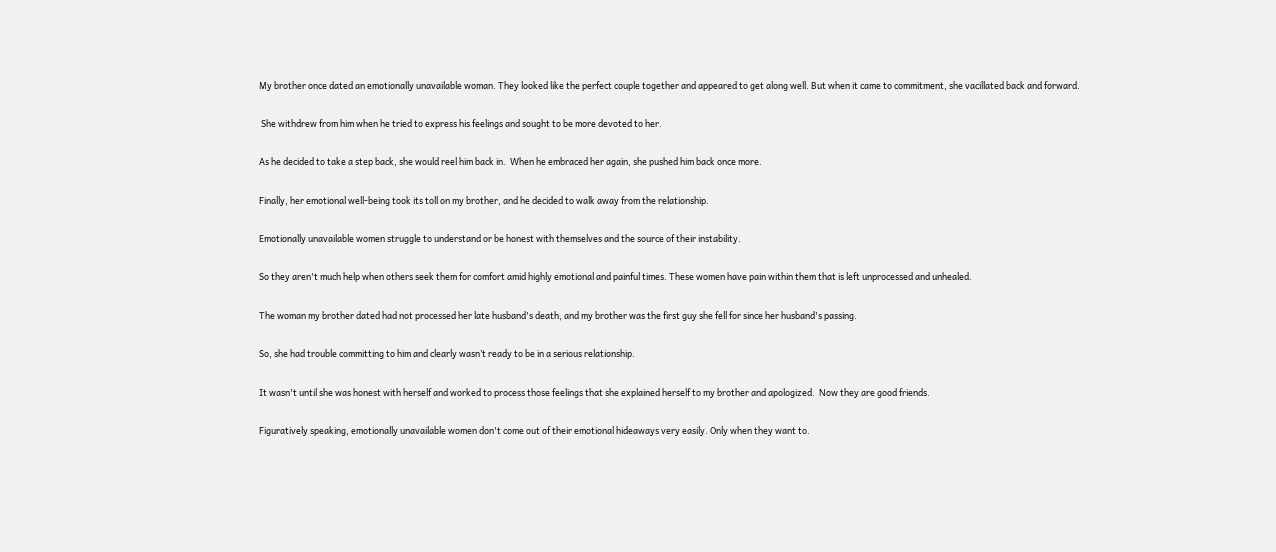My brother once dated an emotionally unavailable woman. They looked like the perfect couple together and appeared to get along well. But when it came to commitment, she vacillated back and forward.

 She withdrew from him when he tried to express his feelings and sought to be more devoted to her.

As he decided to take a step back, she would reel him back in.  When he embraced her again, she pushed him back once more.

Finally, her emotional well-being took its toll on my brother, and he decided to walk away from the relationship.

Emotionally unavailable women struggle to understand or be honest with themselves and the source of their instability.

So they aren't much help when others seek them for comfort amid highly emotional and painful times. These women have pain within them that is left unprocessed and unhealed.

The woman my brother dated had not processed her late husband's death, and my brother was the first guy she fell for since her husband's passing.

So, she had trouble committing to him and clearly wasn’t ready to be in a serious relationship.

It wasn't until she was honest with herself and worked to process those feelings that she explained herself to my brother and apologized.  Now they are good friends.

Figuratively speaking, emotionally unavailable women don't come out of their emotional hideaways very easily. Only when they want to.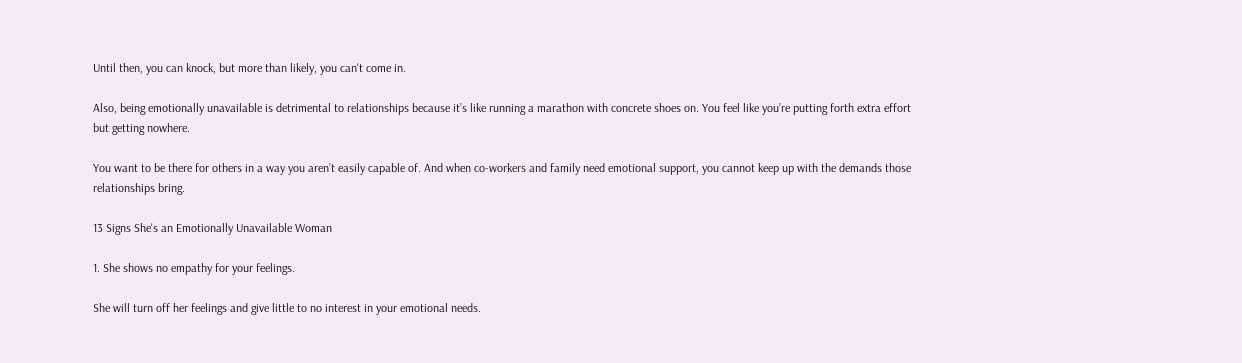Until then, you can knock, but more than likely, you can't come in.

Also, being emotionally unavailable is detrimental to relationships because it’s like running a marathon with concrete shoes on. You feel like you’re putting forth extra effort but getting nowhere.

You want to be there for others in a way you aren’t easily capable of. And when co-workers and family need emotional support, you cannot keep up with the demands those relationships bring.

13 Signs She's an Emotionally Unavailable Woman

1. She shows no empathy for your feelings.

She will turn off her feelings and give little to no interest in your emotional needs.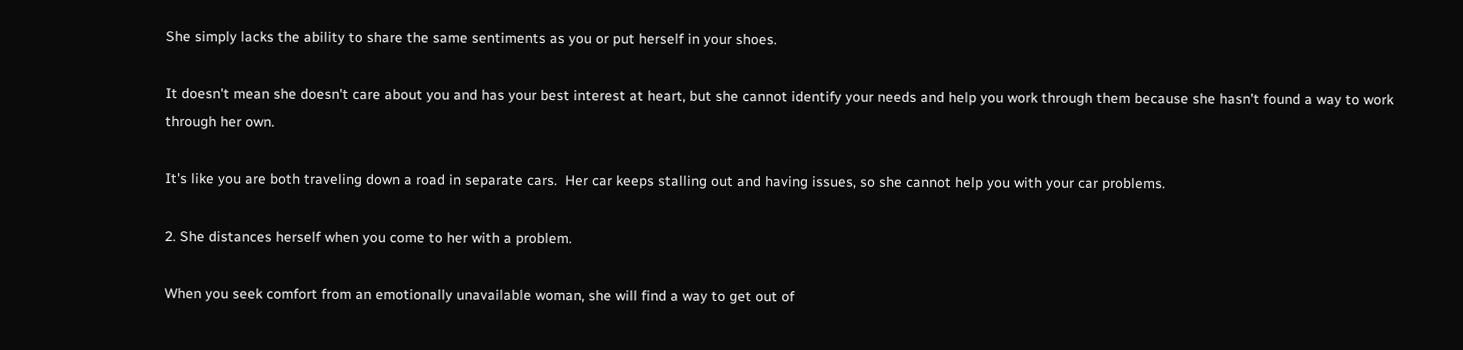She simply lacks the ability to share the same sentiments as you or put herself in your shoes.

It doesn't mean she doesn't care about you and has your best interest at heart, but she cannot identify your needs and help you work through them because she hasn't found a way to work through her own.

It's like you are both traveling down a road in separate cars.  Her car keeps stalling out and having issues, so she cannot help you with your car problems.

2. She distances herself when you come to her with a problem.

When you seek comfort from an emotionally unavailable woman, she will find a way to get out of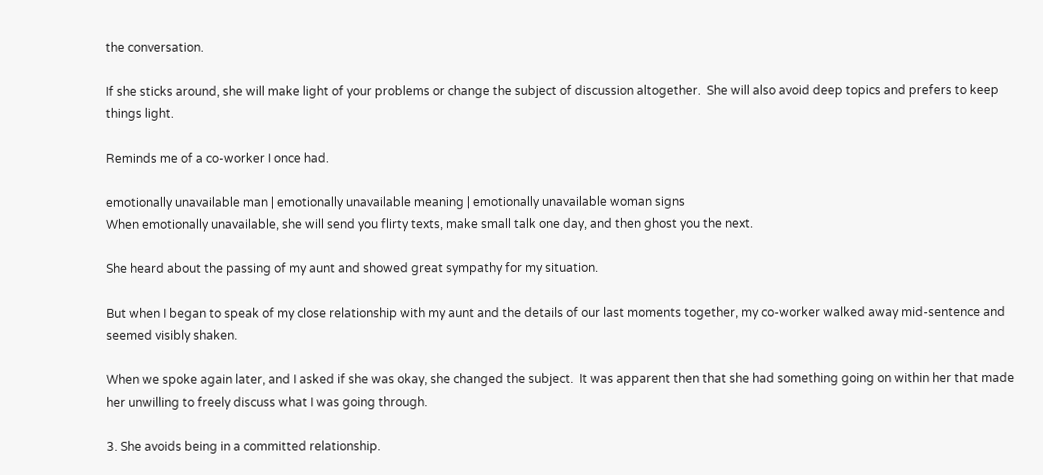the conversation.

If she sticks around, she will make light of your problems or change the subject of discussion altogether.  She will also avoid deep topics and prefers to keep things light.

Reminds me of a co-worker I once had.

emotionally unavailable man | emotionally unavailable meaning | emotionally unavailable woman signs
When emotionally unavailable, she will send you flirty texts, make small talk one day, and then ghost you the next.

She heard about the passing of my aunt and showed great sympathy for my situation.

But when I began to speak of my close relationship with my aunt and the details of our last moments together, my co-worker walked away mid-sentence and seemed visibly shaken.

When we spoke again later, and I asked if she was okay, she changed the subject.  It was apparent then that she had something going on within her that made her unwilling to freely discuss what I was going through.

3. She avoids being in a committed relationship.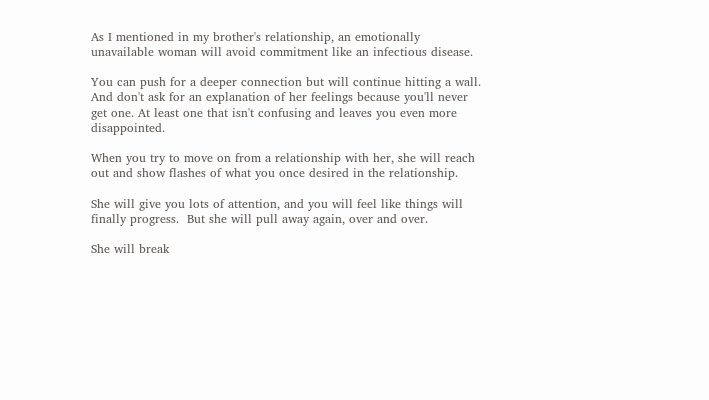As I mentioned in my brother's relationship, an emotionally unavailable woman will avoid commitment like an infectious disease.

You can push for a deeper connection but will continue hitting a wall.  And don't ask for an explanation of her feelings because you'll never get one. At least one that isn't confusing and leaves you even more disappointed.

When you try to move on from a relationship with her, she will reach out and show flashes of what you once desired in the relationship.

She will give you lots of attention, and you will feel like things will finally progress.  But she will pull away again, over and over.

She will break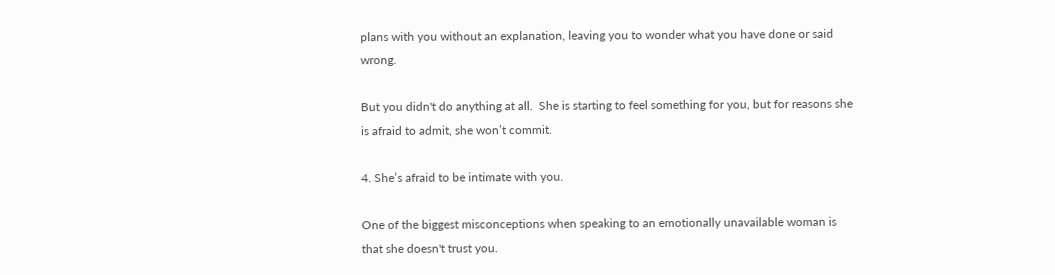plans with you without an explanation, leaving you to wonder what you have done or said wrong.

But you didn't do anything at all.  She is starting to feel something for you, but for reasons she is afraid to admit, she won’t commit.

4. She’s afraid to be intimate with you.

One of the biggest misconceptions when speaking to an emotionally unavailable woman is that she doesn't trust you.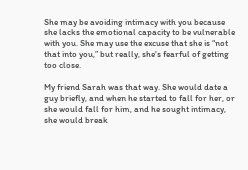She may be avoiding intimacy with you because she lacks the emotional capacity to be vulnerable with you. She may use the excuse that she is “not that into you,” but really, she's fearful of getting too close.

My friend Sarah was that way. She would date a guy briefly, and when he started to fall for her, or she would fall for him, and he sought intimacy, she would break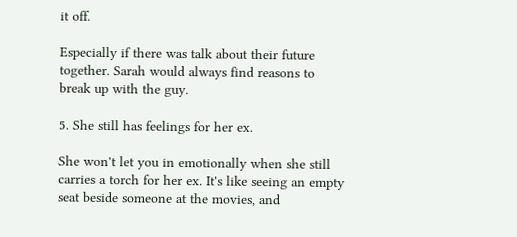it off.

Especially if there was talk about their future together. Sarah would always find reasons to break up with the guy.

5. She still has feelings for her ex.

She won't let you in emotionally when she still carries a torch for her ex. It's like seeing an empty seat beside someone at the movies, and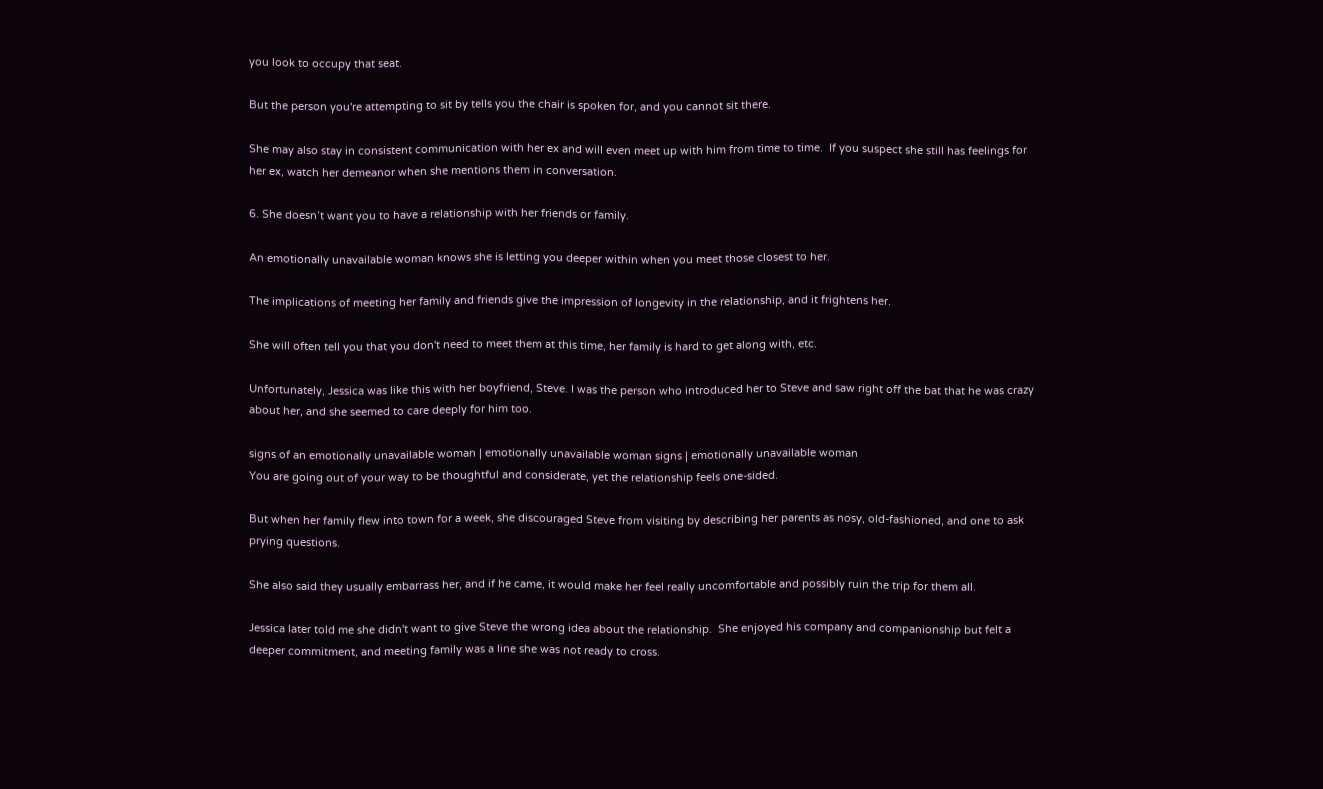you look to occupy that seat.

But the person you're attempting to sit by tells you the chair is spoken for, and you cannot sit there.

She may also stay in consistent communication with her ex and will even meet up with him from time to time.  If you suspect she still has feelings for her ex, watch her demeanor when she mentions them in conversation.

6. She doesn’t want you to have a relationship with her friends or family.

An emotionally unavailable woman knows she is letting you deeper within when you meet those closest to her.

The implications of meeting her family and friends give the impression of longevity in the relationship, and it frightens her.

She will often tell you that you don't need to meet them at this time, her family is hard to get along with, etc.

Unfortunately, Jessica was like this with her boyfriend, Steve. I was the person who introduced her to Steve and saw right off the bat that he was crazy about her, and she seemed to care deeply for him too.

signs of an emotionally unavailable woman | emotionally unavailable woman signs | emotionally unavailable woman
You are going out of your way to be thoughtful and considerate, yet the relationship feels one-sided.

But when her family flew into town for a week, she discouraged Steve from visiting by describing her parents as nosy, old-fashioned, and one to ask prying questions.

She also said they usually embarrass her, and if he came, it would make her feel really uncomfortable and possibly ruin the trip for them all.

Jessica later told me she didn't want to give Steve the wrong idea about the relationship.  She enjoyed his company and companionship but felt a deeper commitment, and meeting family was a line she was not ready to cross.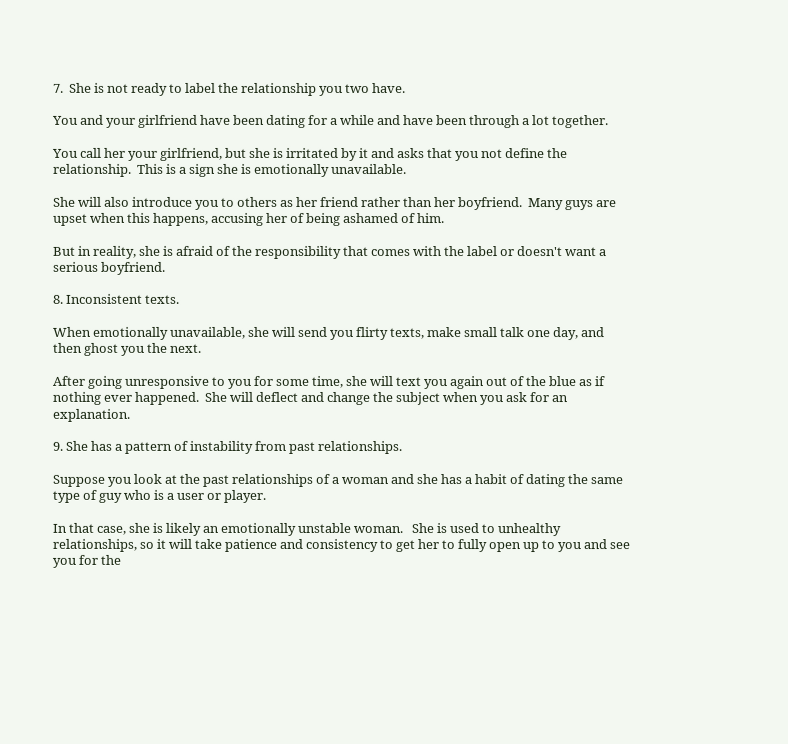7.  She is not ready to label the relationship you two have.

You and your girlfriend have been dating for a while and have been through a lot together.

You call her your girlfriend, but she is irritated by it and asks that you not define the relationship.  This is a sign she is emotionally unavailable.

She will also introduce you to others as her friend rather than her boyfriend.  Many guys are upset when this happens, accusing her of being ashamed of him.

But in reality, she is afraid of the responsibility that comes with the label or doesn't want a serious boyfriend.

8. Inconsistent texts.

When emotionally unavailable, she will send you flirty texts, make small talk one day, and then ghost you the next.

After going unresponsive to you for some time, she will text you again out of the blue as if nothing ever happened.  She will deflect and change the subject when you ask for an explanation.

9. She has a pattern of instability from past relationships.

Suppose you look at the past relationships of a woman and she has a habit of dating the same type of guy who is a user or player.

In that case, she is likely an emotionally unstable woman.   She is used to unhealthy relationships, so it will take patience and consistency to get her to fully open up to you and see you for the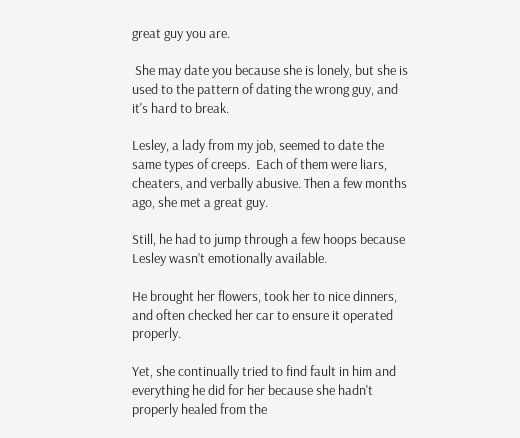great guy you are.

 She may date you because she is lonely, but she is used to the pattern of dating the wrong guy, and it's hard to break.

Lesley, a lady from my job, seemed to date the same types of creeps.  Each of them were liars, cheaters, and verbally abusive. Then a few months ago, she met a great guy.

Still, he had to jump through a few hoops because Lesley wasn’t emotionally available.

He brought her flowers, took her to nice dinners, and often checked her car to ensure it operated properly.

Yet, she continually tried to find fault in him and everything he did for her because she hadn't properly healed from the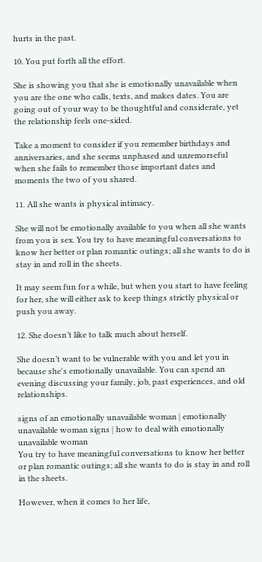hurts in the past.

10. You put forth all the effort.

She is showing you that she is emotionally unavailable when you are the one who calls, texts, and makes dates. You are going out of your way to be thoughtful and considerate, yet the relationship feels one-sided.

Take a moment to consider if you remember birthdays and anniversaries, and she seems unphased and unremorseful when she fails to remember those important dates and moments the two of you shared.

11. All she wants is physical intimacy.

She will not be emotionally available to you when all she wants from you is sex. You try to have meaningful conversations to know her better or plan romantic outings; all she wants to do is stay in and roll in the sheets.

It may seem fun for a while, but when you start to have feeling for her, she will either ask to keep things strictly physical or push you away.

12. She doesn’t like to talk much about herself.

She doesn’t want to be vulnerable with you and let you in because she's emotionally unavailable. You can spend an evening discussing your family, job, past experiences, and old relationships.

signs of an emotionally unavailable woman | emotionally unavailable woman signs | how to deal with emotionally unavailable woman
You try to have meaningful conversations to know her better or plan romantic outings; all she wants to do is stay in and roll in the sheets.

However, when it comes to her life,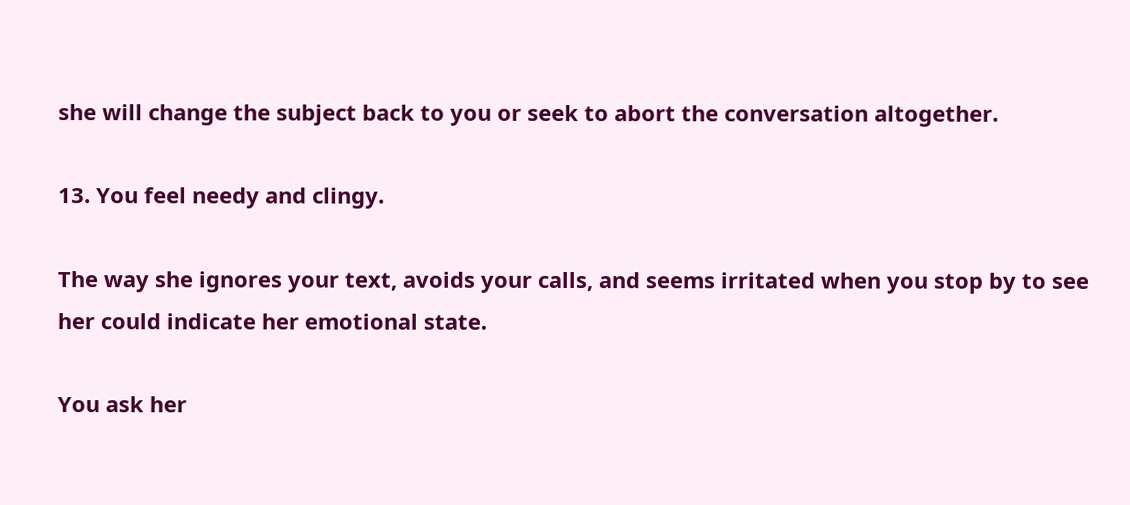she will change the subject back to you or seek to abort the conversation altogether.

13. You feel needy and clingy.

The way she ignores your text, avoids your calls, and seems irritated when you stop by to see her could indicate her emotional state.

You ask her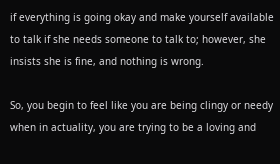if everything is going okay and make yourself available to talk if she needs someone to talk to; however, she insists she is fine, and nothing is wrong.

So, you begin to feel like you are being clingy or needy when in actuality, you are trying to be a loving and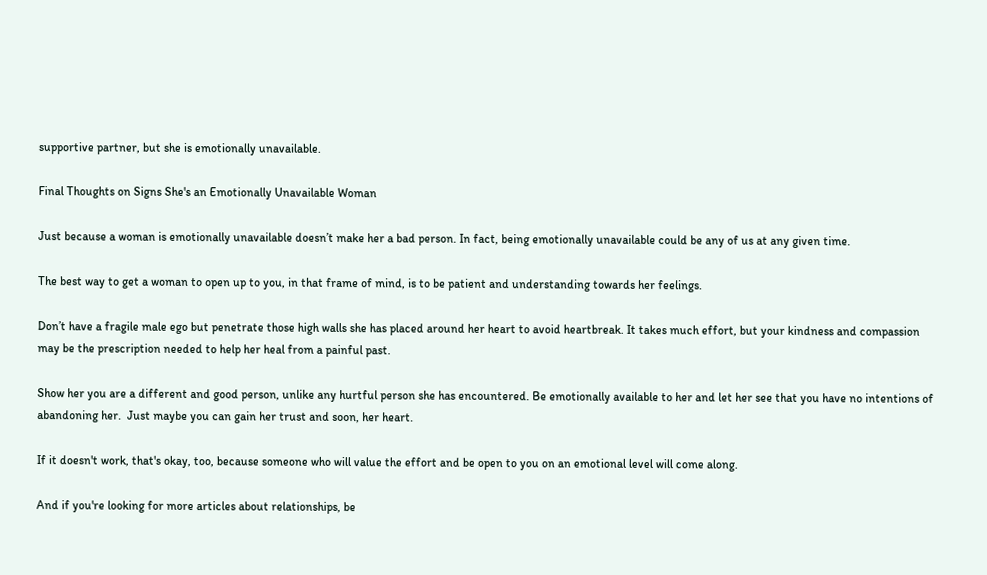supportive partner, but she is emotionally unavailable.

Final Thoughts on Signs She's an Emotionally Unavailable Woman

Just because a woman is emotionally unavailable doesn’t make her a bad person. In fact, being emotionally unavailable could be any of us at any given time.

The best way to get a woman to open up to you, in that frame of mind, is to be patient and understanding towards her feelings.

Don’t have a fragile male ego but penetrate those high walls she has placed around her heart to avoid heartbreak. It takes much effort, but your kindness and compassion may be the prescription needed to help her heal from a painful past.

Show her you are a different and good person, unlike any hurtful person she has encountered. Be emotionally available to her and let her see that you have no intentions of abandoning her.  Just maybe you can gain her trust and soon, her heart.

If it doesn't work, that's okay, too, because someone who will value the effort and be open to you on an emotional level will come along.

And if you're looking for more articles about relationships, be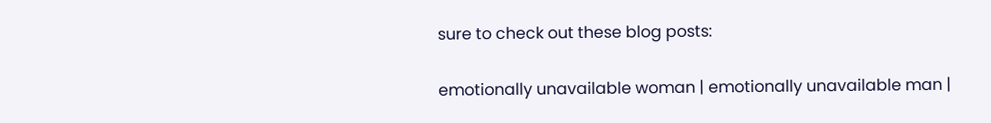sure to check out these blog posts:

emotionally unavailable woman | emotionally unavailable man |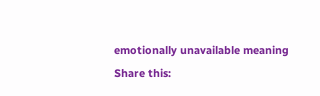emotionally unavailable meaning
Share this: